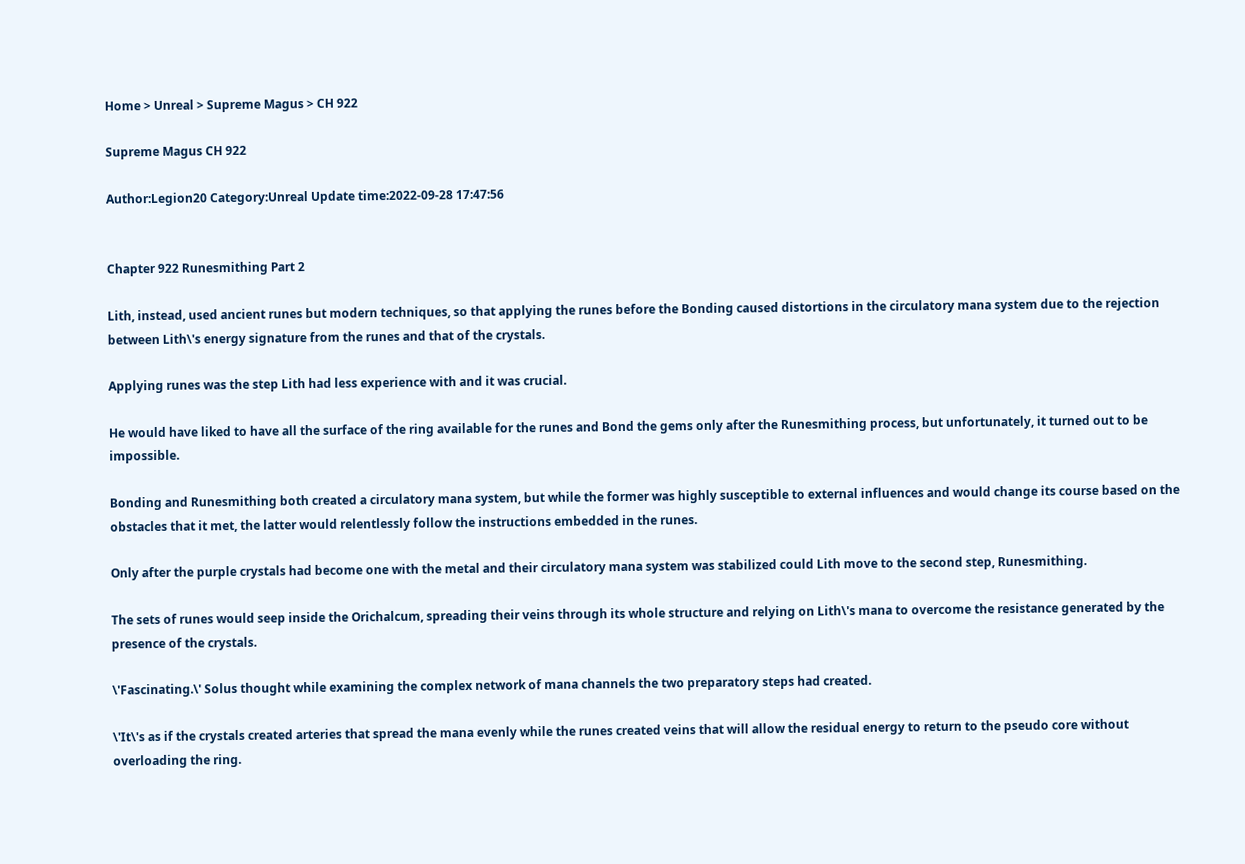Home > Unreal > Supreme Magus > CH 922

Supreme Magus CH 922

Author:Legion20 Category:Unreal Update time:2022-09-28 17:47:56


Chapter 922 Runesmithing Part 2

Lith, instead, used ancient runes but modern techniques, so that applying the runes before the Bonding caused distortions in the circulatory mana system due to the rejection between Lith\'s energy signature from the runes and that of the crystals.

Applying runes was the step Lith had less experience with and it was crucial.

He would have liked to have all the surface of the ring available for the runes and Bond the gems only after the Runesmithing process, but unfortunately, it turned out to be impossible.

Bonding and Runesmithing both created a circulatory mana system, but while the former was highly susceptible to external influences and would change its course based on the obstacles that it met, the latter would relentlessly follow the instructions embedded in the runes.

Only after the purple crystals had become one with the metal and their circulatory mana system was stabilized could Lith move to the second step, Runesmithing.

The sets of runes would seep inside the Orichalcum, spreading their veins through its whole structure and relying on Lith\'s mana to overcome the resistance generated by the presence of the crystals.

\'Fascinating.\' Solus thought while examining the complex network of mana channels the two preparatory steps had created.

\'It\'s as if the crystals created arteries that spread the mana evenly while the runes created veins that will allow the residual energy to return to the pseudo core without overloading the ring.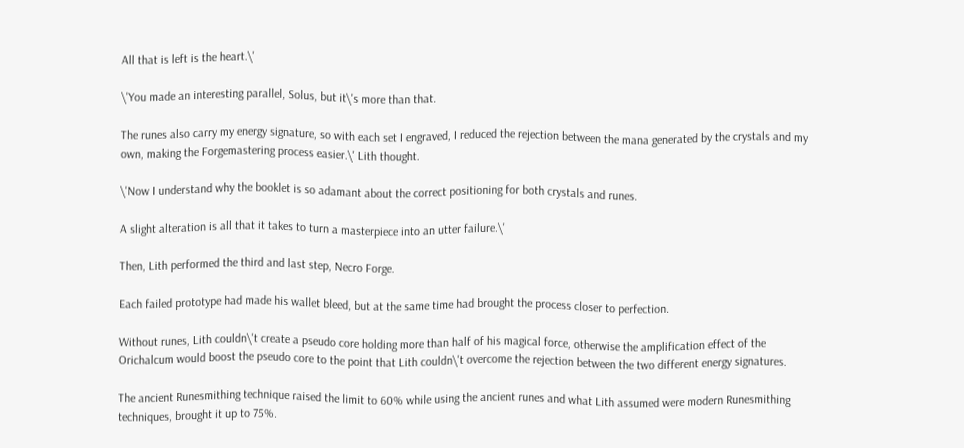All that is left is the heart.\'

\'You made an interesting parallel, Solus, but it\'s more than that.

The runes also carry my energy signature, so with each set I engraved, I reduced the rejection between the mana generated by the crystals and my own, making the Forgemastering process easier.\' Lith thought.

\'Now I understand why the booklet is so adamant about the correct positioning for both crystals and runes.

A slight alteration is all that it takes to turn a masterpiece into an utter failure.\'

Then, Lith performed the third and last step, Necro Forge.

Each failed prototype had made his wallet bleed, but at the same time had brought the process closer to perfection.

Without runes, Lith couldn\'t create a pseudo core holding more than half of his magical force, otherwise the amplification effect of the Orichalcum would boost the pseudo core to the point that Lith couldn\'t overcome the rejection between the two different energy signatures.

The ancient Runesmithing technique raised the limit to 60% while using the ancient runes and what Lith assumed were modern Runesmithing techniques, brought it up to 75%.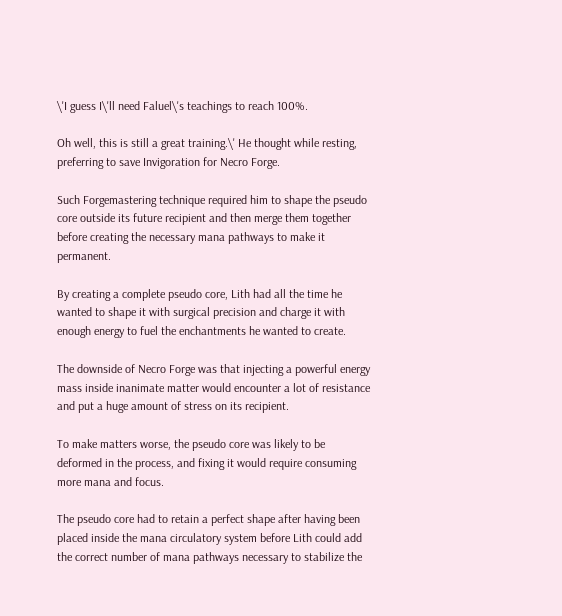\'I guess I\'ll need Faluel\'s teachings to reach 100%.

Oh well, this is still a great training.\' He thought while resting, preferring to save Invigoration for Necro Forge.

Such Forgemastering technique required him to shape the pseudo core outside its future recipient and then merge them together before creating the necessary mana pathways to make it permanent.

By creating a complete pseudo core, Lith had all the time he wanted to shape it with surgical precision and charge it with enough energy to fuel the enchantments he wanted to create.

The downside of Necro Forge was that injecting a powerful energy mass inside inanimate matter would encounter a lot of resistance and put a huge amount of stress on its recipient.

To make matters worse, the pseudo core was likely to be deformed in the process, and fixing it would require consuming more mana and focus.

The pseudo core had to retain a perfect shape after having been placed inside the mana circulatory system before Lith could add the correct number of mana pathways necessary to stabilize the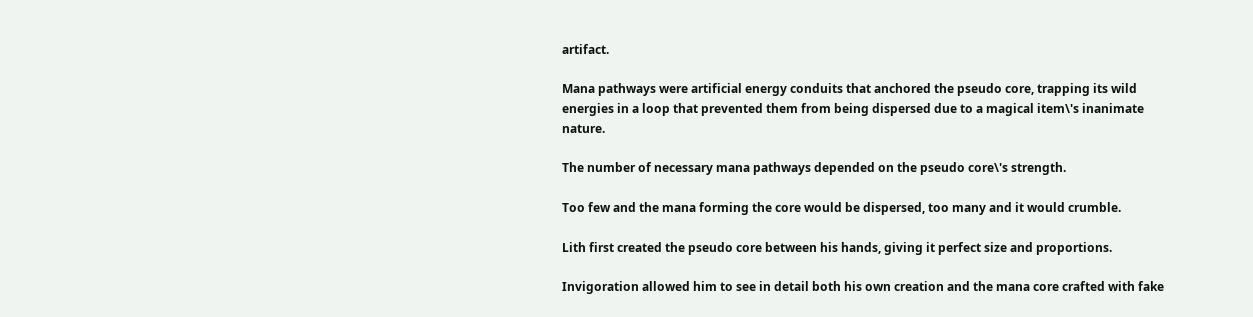artifact.

Mana pathways were artificial energy conduits that anchored the pseudo core, trapping its wild energies in a loop that prevented them from being dispersed due to a magical item\'s inanimate nature.

The number of necessary mana pathways depended on the pseudo core\'s strength.

Too few and the mana forming the core would be dispersed, too many and it would crumble.

Lith first created the pseudo core between his hands, giving it perfect size and proportions.

Invigoration allowed him to see in detail both his own creation and the mana core crafted with fake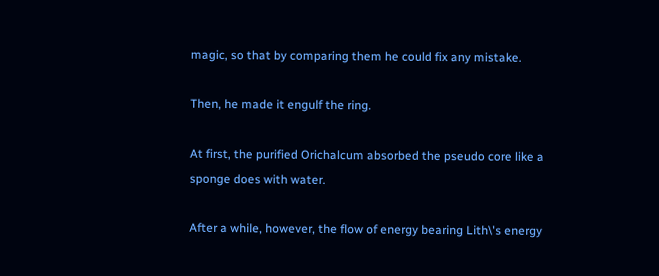magic, so that by comparing them he could fix any mistake.

Then, he made it engulf the ring.

At first, the purified Orichalcum absorbed the pseudo core like a sponge does with water.

After a while, however, the flow of energy bearing Lith\'s energy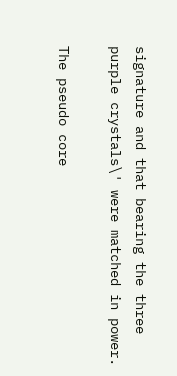signature and that bearing the three purple crystals\' were matched in power.

The pseudo core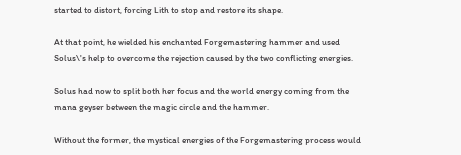started to distort, forcing Lith to stop and restore its shape.

At that point, he wielded his enchanted Forgemastering hammer and used Solus\'s help to overcome the rejection caused by the two conflicting energies.

Solus had now to split both her focus and the world energy coming from the mana geyser between the magic circle and the hammer.

Without the former, the mystical energies of the Forgemastering process would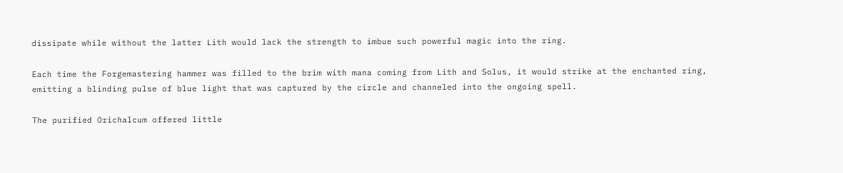dissipate while without the latter Lith would lack the strength to imbue such powerful magic into the ring.

Each time the Forgemastering hammer was filled to the brim with mana coming from Lith and Solus, it would strike at the enchanted ring, emitting a blinding pulse of blue light that was captured by the circle and channeled into the ongoing spell.

The purified Orichalcum offered little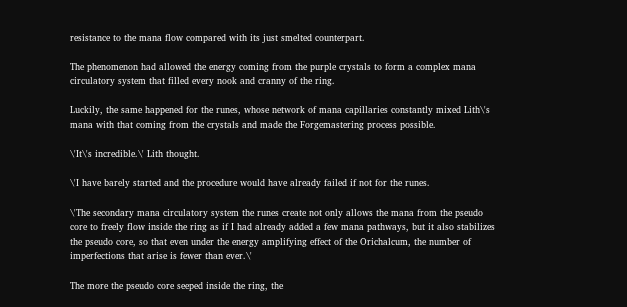resistance to the mana flow compared with its just smelted counterpart.

The phenomenon had allowed the energy coming from the purple crystals to form a complex mana circulatory system that filled every nook and cranny of the ring.

Luckily, the same happened for the runes, whose network of mana capillaries constantly mixed Lith\'s mana with that coming from the crystals and made the Forgemastering process possible.

\'It\'s incredible.\' Lith thought.

\'I have barely started and the procedure would have already failed if not for the runes.

\'The secondary mana circulatory system the runes create not only allows the mana from the pseudo core to freely flow inside the ring as if I had already added a few mana pathways, but it also stabilizes the pseudo core, so that even under the energy amplifying effect of the Orichalcum, the number of imperfections that arise is fewer than ever.\'

The more the pseudo core seeped inside the ring, the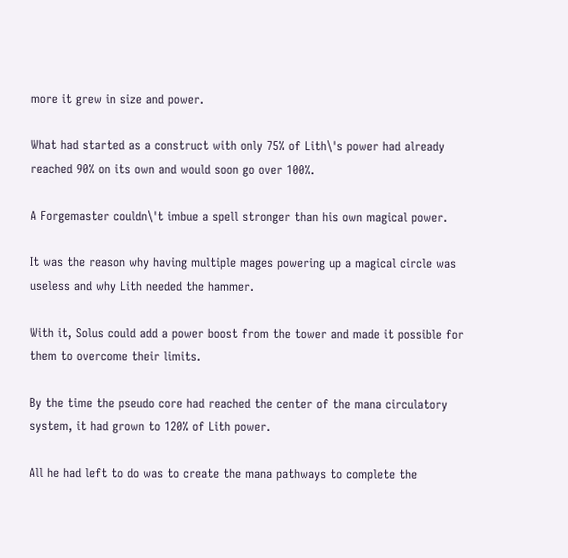more it grew in size and power.

What had started as a construct with only 75% of Lith\'s power had already reached 90% on its own and would soon go over 100%.

A Forgemaster couldn\'t imbue a spell stronger than his own magical power.

It was the reason why having multiple mages powering up a magical circle was useless and why Lith needed the hammer.

With it, Solus could add a power boost from the tower and made it possible for them to overcome their limits.

By the time the pseudo core had reached the center of the mana circulatory system, it had grown to 120% of Lith power.

All he had left to do was to create the mana pathways to complete the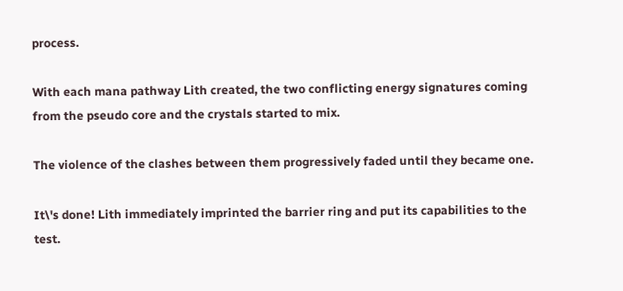process.

With each mana pathway Lith created, the two conflicting energy signatures coming from the pseudo core and the crystals started to mix.

The violence of the clashes between them progressively faded until they became one.

It\'s done! Lith immediately imprinted the barrier ring and put its capabilities to the test.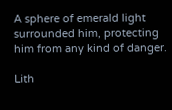A sphere of emerald light surrounded him, protecting him from any kind of danger.

Lith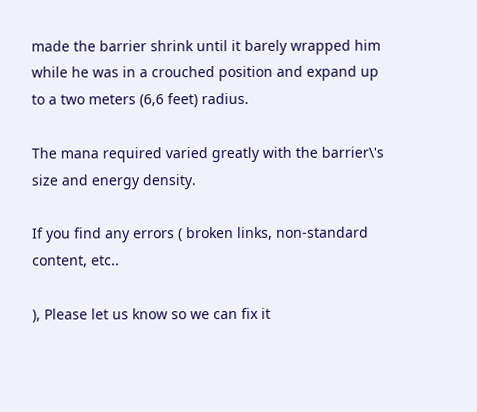made the barrier shrink until it barely wrapped him while he was in a crouched position and expand up to a two meters (6,6 feet) radius.

The mana required varied greatly with the barrier\'s size and energy density.

If you find any errors ( broken links, non-standard content, etc..

), Please let us know so we can fix it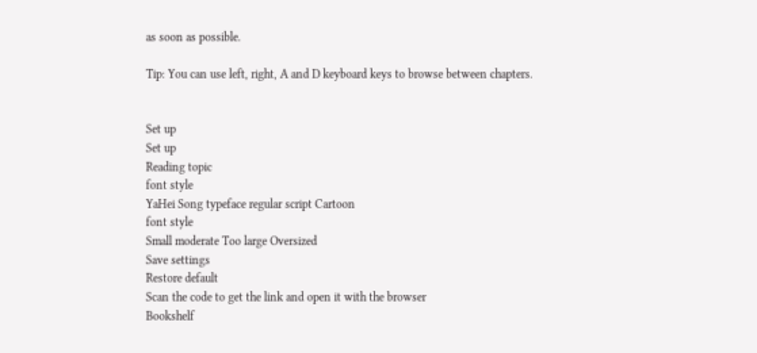as soon as possible.

Tip: You can use left, right, A and D keyboard keys to browse between chapters.


Set up
Set up
Reading topic
font style
YaHei Song typeface regular script Cartoon
font style
Small moderate Too large Oversized
Save settings
Restore default
Scan the code to get the link and open it with the browser
Bookshelf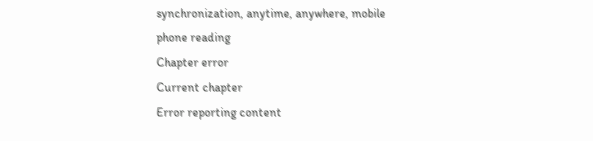synchronization, anytime, anywhere, mobile phone reading
Chapter error
Current chapter
Error reporting content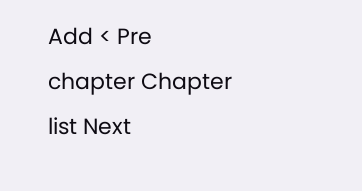Add < Pre chapter Chapter list Next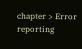chapter > Error reporting